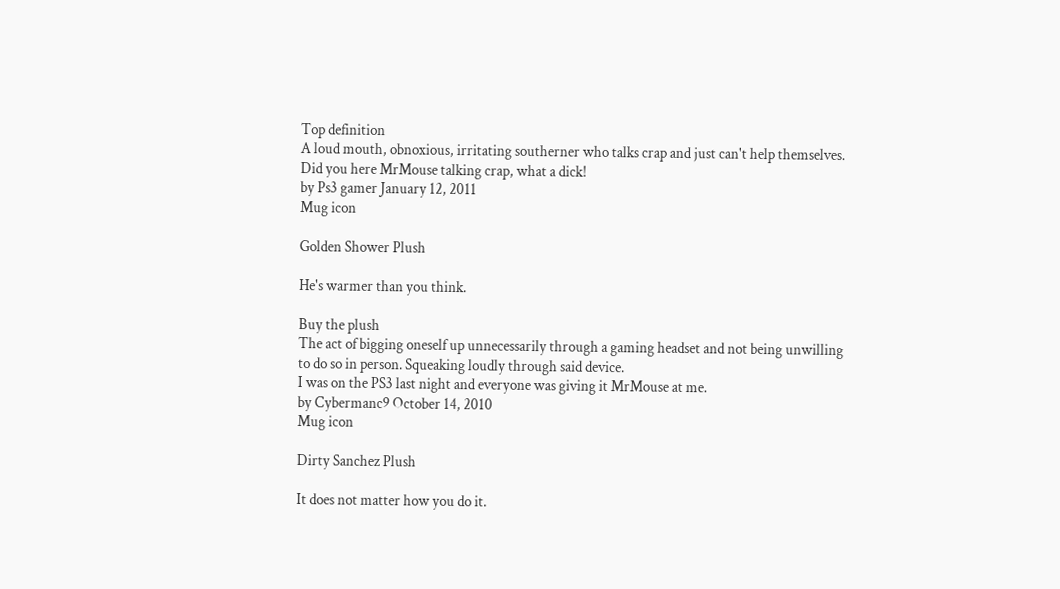Top definition
A loud mouth, obnoxious, irritating southerner who talks crap and just can't help themselves.
Did you here MrMouse talking crap, what a dick!
by Ps3 gamer January 12, 2011
Mug icon

Golden Shower Plush

He's warmer than you think.

Buy the plush
The act of bigging oneself up unnecessarily through a gaming headset and not being unwilling to do so in person. Squeaking loudly through said device.
I was on the PS3 last night and everyone was giving it MrMouse at me.
by Cybermanc9 October 14, 2010
Mug icon

Dirty Sanchez Plush

It does not matter how you do it.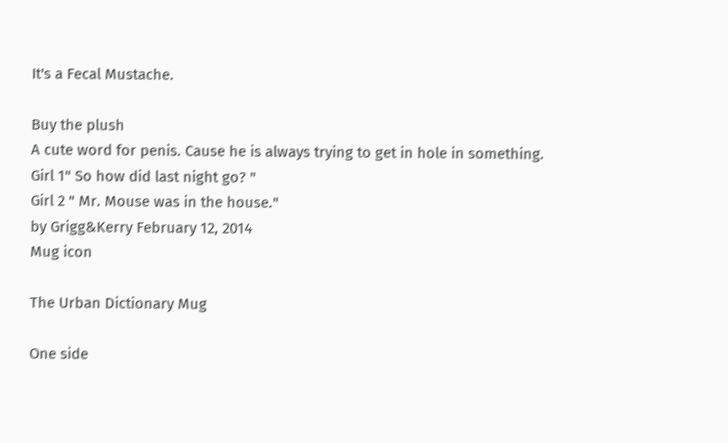It's a Fecal Mustache.

Buy the plush
A cute word for penis. Cause he is always trying to get in hole in something.
Girl 1" So how did last night go? "
Girl 2 " Mr. Mouse was in the house."
by Grigg&Kerry February 12, 2014
Mug icon

The Urban Dictionary Mug

One side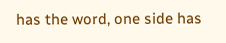has the word, one side has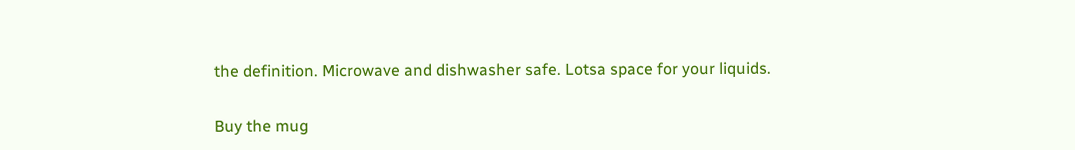the definition. Microwave and dishwasher safe. Lotsa space for your liquids.

Buy the mug